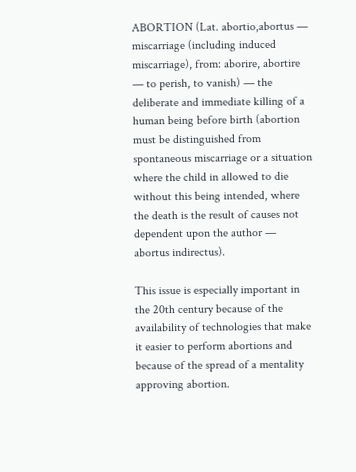ABORTION (Lat. abortio,abortus — miscarriage (including induced miscarriage), from: aborire, abortire — to perish, to vanish) — the deliberate and immediate killing of a human being before birth (abortion must be distinguished from spontaneous miscarriage or a situation where the child in allowed to die without this being intended, where the death is the result of causes not dependent upon the author — abortus indirectus).

This issue is especially important in the 20th century because of the availability of technologies that make it easier to perform abortions and because of the spread of a mentality approving abortion.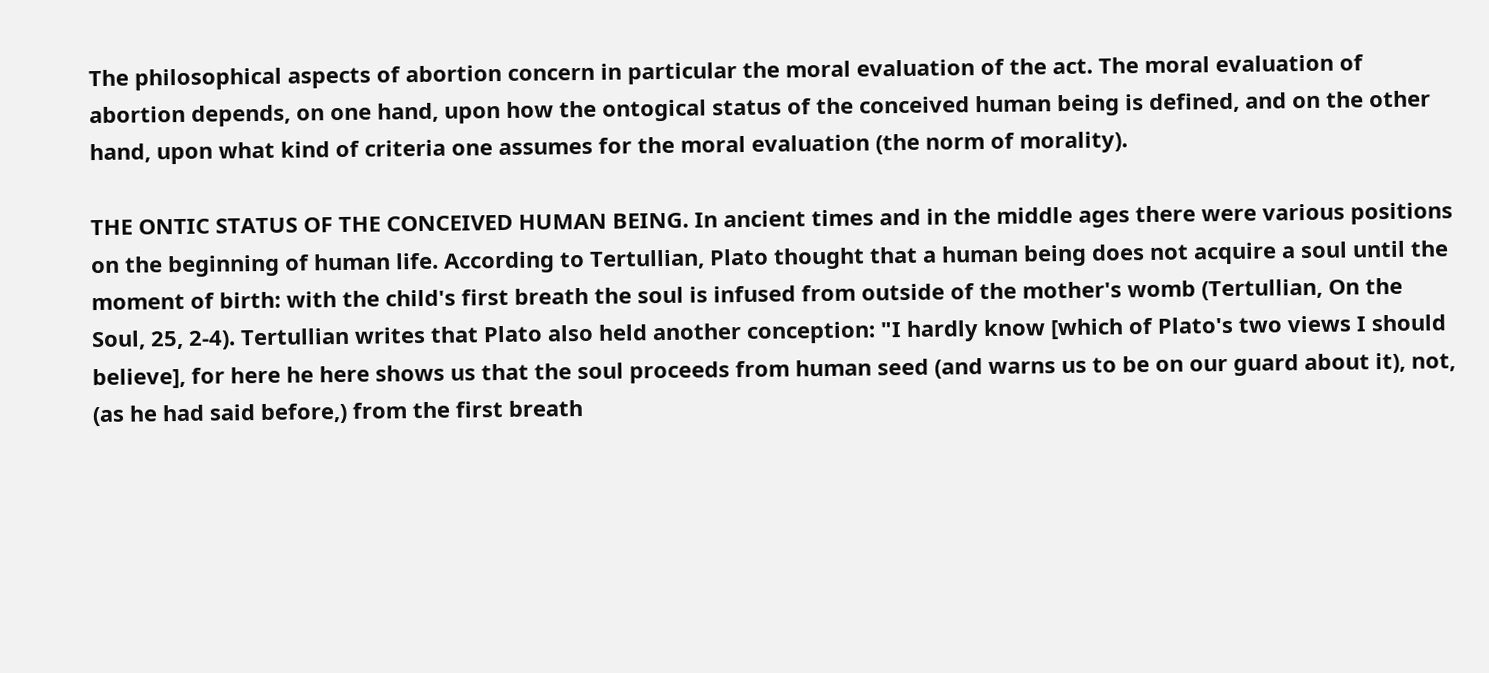The philosophical aspects of abortion concern in particular the moral evaluation of the act. The moral evaluation of abortion depends, on one hand, upon how the ontogical status of the conceived human being is defined, and on the other hand, upon what kind of criteria one assumes for the moral evaluation (the norm of morality).

THE ONTIC STATUS OF THE CONCEIVED HUMAN BEING. In ancient times and in the middle ages there were various positions on the beginning of human life. According to Tertullian, Plato thought that a human being does not acquire a soul until the moment of birth: with the child's first breath the soul is infused from outside of the mother's womb (Tertullian, On the Soul, 25, 2-4). Tertullian writes that Plato also held another conception: "I hardly know [which of Plato's two views I should believe], for here he here shows us that the soul proceeds from human seed (and warns us to be on our guard about it), not, (as he had said before,) from the first breath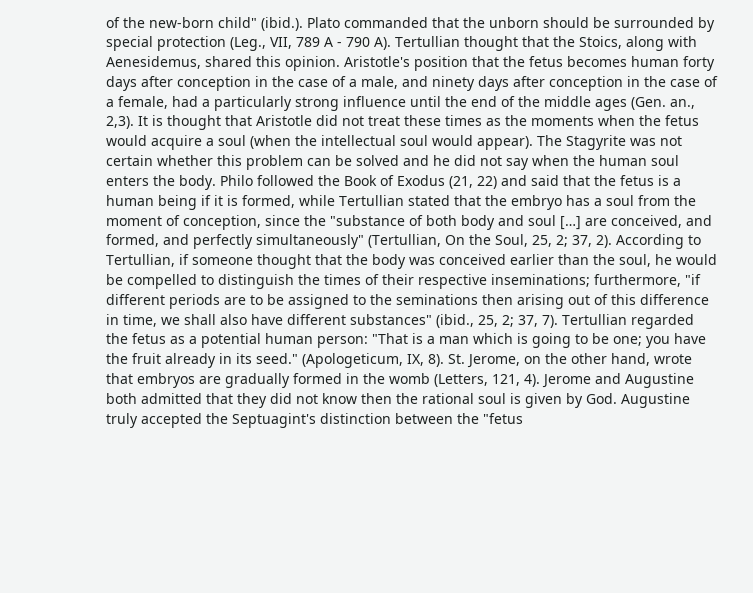of the new-born child" (ibid.). Plato commanded that the unborn should be surrounded by special protection (Leg., VII, 789 A - 790 A). Tertullian thought that the Stoics, along with Aenesidemus, shared this opinion. Aristotle's position that the fetus becomes human forty days after conception in the case of a male, and ninety days after conception in the case of a female, had a particularly strong influence until the end of the middle ages (Gen. an., 2,3). It is thought that Aristotle did not treat these times as the moments when the fetus would acquire a soul (when the intellectual soul would appear). The Stagyrite was not certain whether this problem can be solved and he did not say when the human soul enters the body. Philo followed the Book of Exodus (21, 22) and said that the fetus is a human being if it is formed, while Tertullian stated that the embryo has a soul from the moment of conception, since the "substance of both body and soul […] are conceived, and formed, and perfectly simultaneously" (Tertullian, On the Soul, 25, 2; 37, 2). According to Tertullian, if someone thought that the body was conceived earlier than the soul, he would be compelled to distinguish the times of their respective inseminations; furthermore, "if different periods are to be assigned to the seminations then arising out of this difference in time, we shall also have different substances" (ibid., 25, 2; 37, 7). Tertullian regarded the fetus as a potential human person: "That is a man which is going to be one; you have the fruit already in its seed." (Apologeticum, IX, 8). St. Jerome, on the other hand, wrote that embryos are gradually formed in the womb (Letters, 121, 4). Jerome and Augustine both admitted that they did not know then the rational soul is given by God. Augustine truly accepted the Septuagint's distinction between the "fetus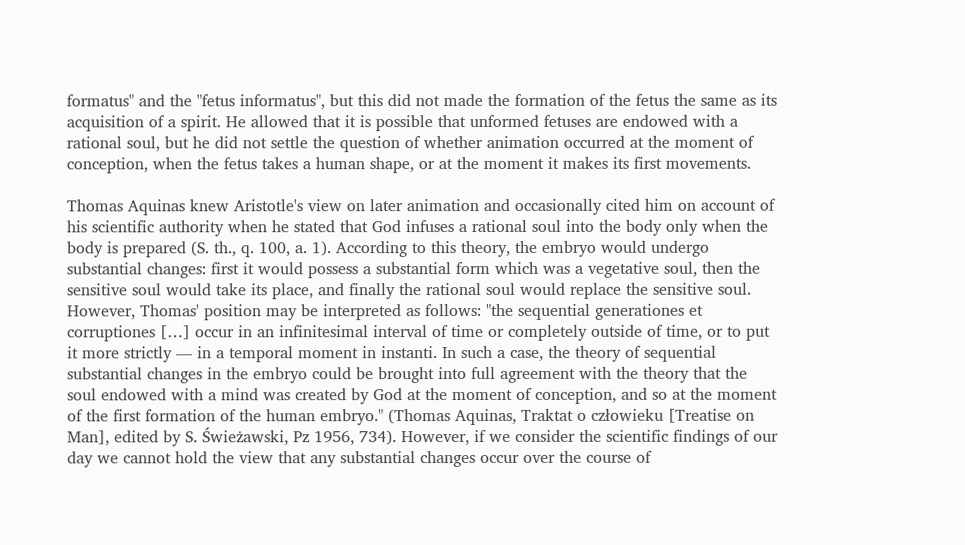formatus" and the "fetus informatus", but this did not made the formation of the fetus the same as its acquisition of a spirit. He allowed that it is possible that unformed fetuses are endowed with a rational soul, but he did not settle the question of whether animation occurred at the moment of conception, when the fetus takes a human shape, or at the moment it makes its first movements.

Thomas Aquinas knew Aristotle's view on later animation and occasionally cited him on account of his scientific authority when he stated that God infuses a rational soul into the body only when the body is prepared (S. th., q. 100, a. 1). According to this theory, the embryo would undergo substantial changes: first it would possess a substantial form which was a vegetative soul, then the sensitive soul would take its place, and finally the rational soul would replace the sensitive soul. However, Thomas' position may be interpreted as follows: "the sequential generationes et corruptiones […] occur in an infinitesimal interval of time or completely outside of time, or to put it more strictly — in a temporal moment in instanti. In such a case, the theory of sequential substantial changes in the embryo could be brought into full agreement with the theory that the soul endowed with a mind was created by God at the moment of conception, and so at the moment of the first formation of the human embryo." (Thomas Aquinas, Traktat o człowieku [Treatise on Man], edited by S. Świeżawski, Pz 1956, 734). However, if we consider the scientific findings of our day we cannot hold the view that any substantial changes occur over the course of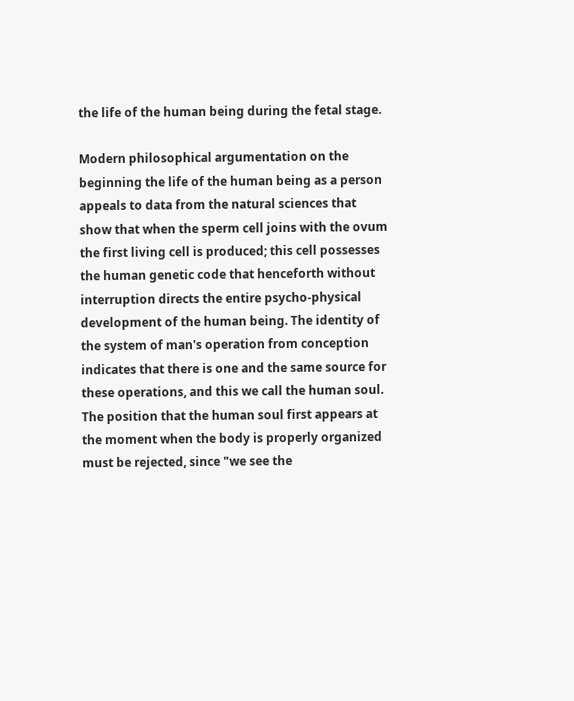the life of the human being during the fetal stage.

Modern philosophical argumentation on the beginning the life of the human being as a person appeals to data from the natural sciences that show that when the sperm cell joins with the ovum the first living cell is produced; this cell possesses the human genetic code that henceforth without interruption directs the entire psycho-physical development of the human being. The identity of the system of man's operation from conception indicates that there is one and the same source for these operations, and this we call the human soul. The position that the human soul first appears at the moment when the body is properly organized must be rejected, since "we see the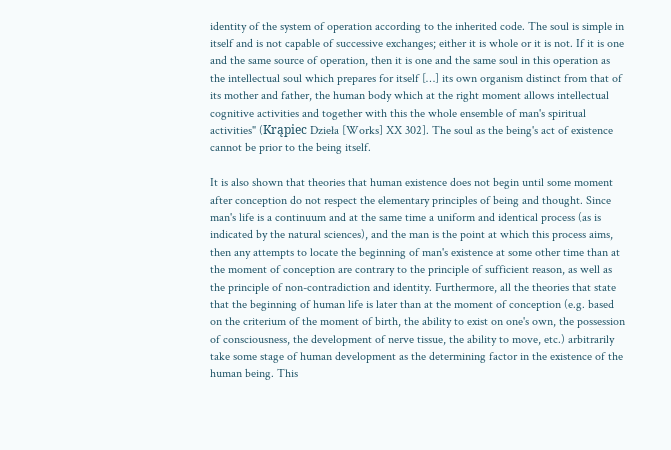identity of the system of operation according to the inherited code. The soul is simple in itself and is not capable of successive exchanges; either it is whole or it is not. If it is one and the same source of operation, then it is one and the same soul in this operation as the intellectual soul which prepares for itself […] its own organism distinct from that of its mother and father, the human body which at the right moment allows intellectual cognitive activities and together with this the whole ensemble of man's spiritual activities" (Krąpiec Dzieła [Works] XX 302]. The soul as the being's act of existence cannot be prior to the being itself.

It is also shown that theories that human existence does not begin until some moment after conception do not respect the elementary principles of being and thought. Since man's life is a continuum and at the same time a uniform and identical process (as is indicated by the natural sciences), and the man is the point at which this process aims, then any attempts to locate the beginning of man's existence at some other time than at the moment of conception are contrary to the principle of sufficient reason, as well as the principle of non-contradiction and identity. Furthermore, all the theories that state that the beginning of human life is later than at the moment of conception (e.g. based on the criterium of the moment of birth, the ability to exist on one's own, the possession of consciousness, the development of nerve tissue, the ability to move, etc.) arbitrarily take some stage of human development as the determining factor in the existence of the human being. This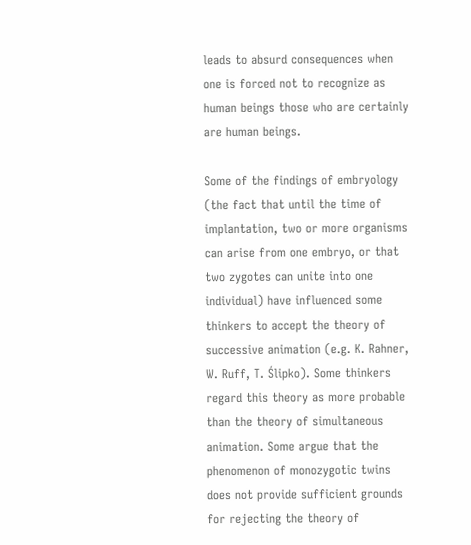leads to absurd consequences when one is forced not to recognize as human beings those who are certainly are human beings.

Some of the findings of embryology (the fact that until the time of implantation, two or more organisms can arise from one embryo, or that two zygotes can unite into one individual) have influenced some thinkers to accept the theory of successive animation (e.g. K. Rahner, W. Ruff, T. Ślipko). Some thinkers regard this theory as more probable than the theory of simultaneous animation. Some argue that the phenomenon of monozygotic twins does not provide sufficient grounds for rejecting the theory of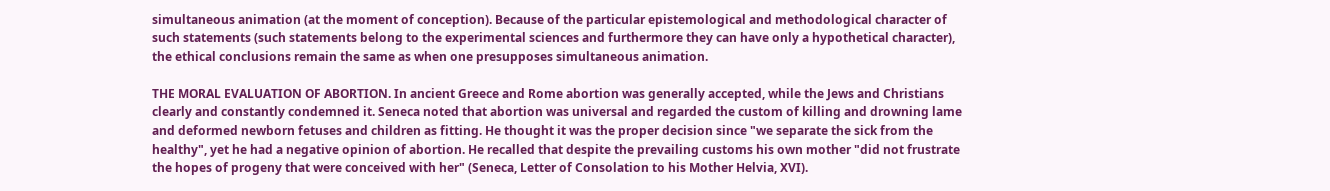simultaneous animation (at the moment of conception). Because of the particular epistemological and methodological character of such statements (such statements belong to the experimental sciences and furthermore they can have only a hypothetical character), the ethical conclusions remain the same as when one presupposes simultaneous animation.

THE MORAL EVALUATION OF ABORTION. In ancient Greece and Rome abortion was generally accepted, while the Jews and Christians clearly and constantly condemned it. Seneca noted that abortion was universal and regarded the custom of killing and drowning lame and deformed newborn fetuses and children as fitting. He thought it was the proper decision since "we separate the sick from the healthy", yet he had a negative opinion of abortion. He recalled that despite the prevailing customs his own mother "did not frustrate the hopes of progeny that were conceived with her" (Seneca, Letter of Consolation to his Mother Helvia, XVI).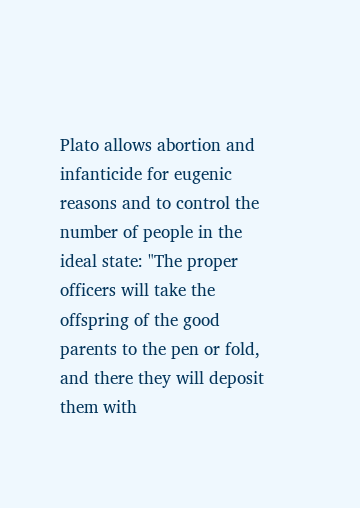Plato allows abortion and infanticide for eugenic reasons and to control the number of people in the ideal state: "The proper officers will take the offspring of the good parents to the pen or fold, and there they will deposit them with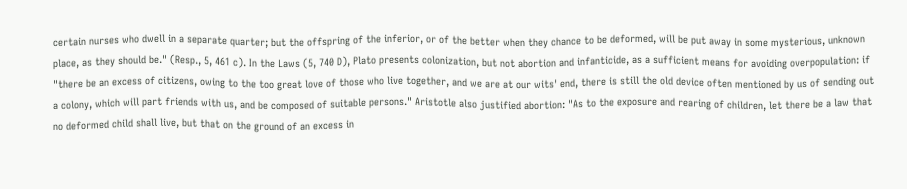certain nurses who dwell in a separate quarter; but the offspring of the inferior, or of the better when they chance to be deformed, will be put away in some mysterious, unknown place, as they should be." (Resp., 5, 461 c). In the Laws (5, 740 D), Plato presents colonization, but not abortion and infanticide, as a sufficient means for avoiding overpopulation: if "there be an excess of citizens, owing to the too great love of those who live together, and we are at our wits' end, there is still the old device often mentioned by us of sending out a colony, which will part friends with us, and be composed of suitable persons." Aristotle also justified abortion: "As to the exposure and rearing of children, let there be a law that no deformed child shall live, but that on the ground of an excess in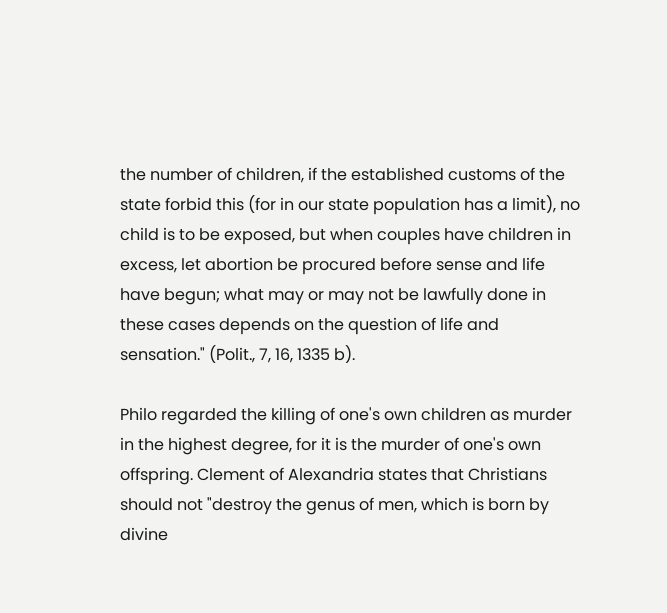the number of children, if the established customs of the state forbid this (for in our state population has a limit), no child is to be exposed, but when couples have children in excess, let abortion be procured before sense and life have begun; what may or may not be lawfully done in these cases depends on the question of life and sensation." (Polit., 7, 16, 1335 b).

Philo regarded the killing of one's own children as murder in the highest degree, for it is the murder of one's own offspring. Clement of Alexandria states that Christians should not "destroy the genus of men, which is born by divine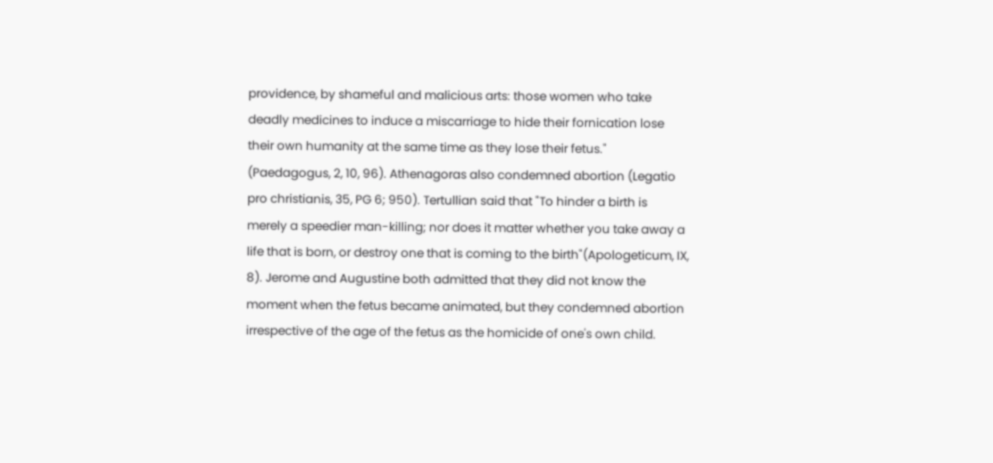providence, by shameful and malicious arts: those women who take deadly medicines to induce a miscarriage to hide their fornication lose their own humanity at the same time as they lose their fetus." (Paedagogus, 2, 10, 96). Athenagoras also condemned abortion (Legatio pro christianis, 35, PG 6; 950). Tertullian said that "To hinder a birth is merely a speedier man-killing; nor does it matter whether you take away a life that is born, or destroy one that is coming to the birth"(Apologeticum, IX, 8). Jerome and Augustine both admitted that they did not know the moment when the fetus became animated, but they condemned abortion irrespective of the age of the fetus as the homicide of one's own child.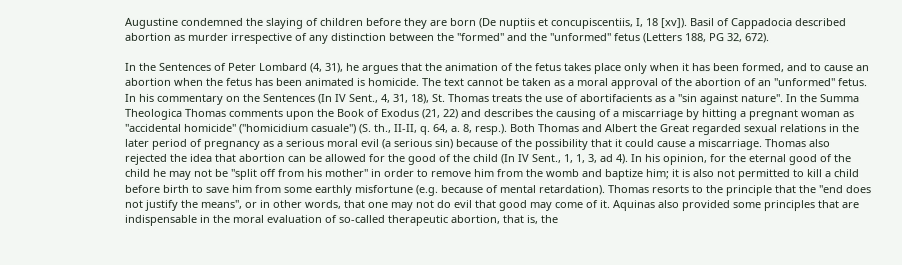Augustine condemned the slaying of children before they are born (De nuptiis et concupiscentiis, I, 18 [xv]). Basil of Cappadocia described abortion as murder irrespective of any distinction between the "formed" and the "unformed" fetus (Letters 188, PG 32, 672).

In the Sentences of Peter Lombard (4, 31), he argues that the animation of the fetus takes place only when it has been formed, and to cause an abortion when the fetus has been animated is homicide. The text cannot be taken as a moral approval of the abortion of an "unformed" fetus. In his commentary on the Sentences (In IV Sent., 4, 31, 18), St. Thomas treats the use of abortifacients as a "sin against nature". In the Summa Theologica Thomas comments upon the Book of Exodus (21, 22) and describes the causing of a miscarriage by hitting a pregnant woman as "accidental homicide" ("homicidium casuale") (S. th., II-II, q. 64, a. 8, resp.). Both Thomas and Albert the Great regarded sexual relations in the later period of pregnancy as a serious moral evil (a serious sin) because of the possibility that it could cause a miscarriage. Thomas also rejected the idea that abortion can be allowed for the good of the child (In IV Sent., 1, 1, 3, ad 4). In his opinion, for the eternal good of the child he may not be "split off from his mother" in order to remove him from the womb and baptize him; it is also not permitted to kill a child before birth to save him from some earthly misfortune (e.g. because of mental retardation). Thomas resorts to the principle that the "end does not justify the means", or in other words, that one may not do evil that good may come of it. Aquinas also provided some principles that are indispensable in the moral evaluation of so-called therapeutic abortion, that is, the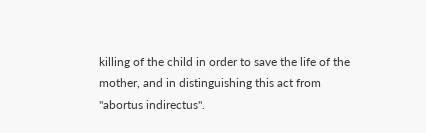killing of the child in order to save the life of the mother, and in distinguishing this act from "abortus indirectus".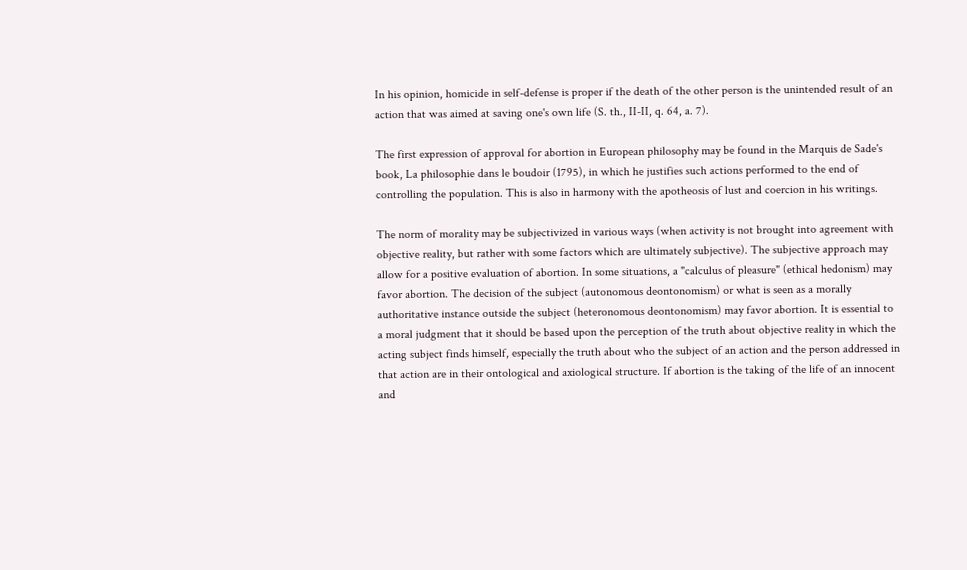In his opinion, homicide in self-defense is proper if the death of the other person is the unintended result of an action that was aimed at saving one's own life (S. th., II-II, q. 64, a. 7).

The first expression of approval for abortion in European philosophy may be found in the Marquis de Sade's book, La philosophie dans le boudoir (1795), in which he justifies such actions performed to the end of controlling the population. This is also in harmony with the apotheosis of lust and coercion in his writings.

The norm of morality may be subjectivized in various ways (when activity is not brought into agreement with objective reality, but rather with some factors which are ultimately subjective). The subjective approach may allow for a positive evaluation of abortion. In some situations, a "calculus of pleasure" (ethical hedonism) may favor abortion. The decision of the subject (autonomous deontonomism) or what is seen as a morally authoritative instance outside the subject (heteronomous deontonomism) may favor abortion. It is essential to a moral judgment that it should be based upon the perception of the truth about objective reality in which the acting subject finds himself, especially the truth about who the subject of an action and the person addressed in that action are in their ontological and axiological structure. If abortion is the taking of the life of an innocent and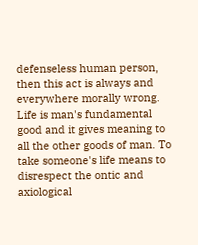defenseless human person, then this act is always and everywhere morally wrong. Life is man's fundamental good and it gives meaning to all the other goods of man. To take someone's life means to disrespect the ontic and axiological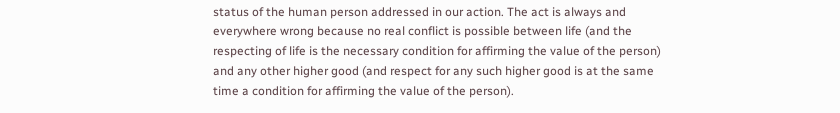status of the human person addressed in our action. The act is always and everywhere wrong because no real conflict is possible between life (and the respecting of life is the necessary condition for affirming the value of the person) and any other higher good (and respect for any such higher good is at the same time a condition for affirming the value of the person).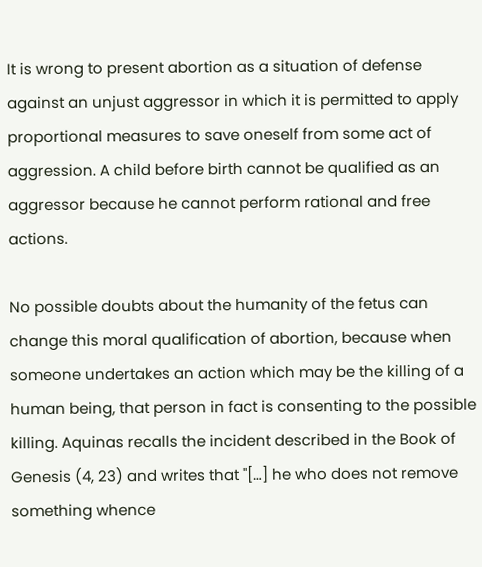It is wrong to present abortion as a situation of defense against an unjust aggressor in which it is permitted to apply proportional measures to save oneself from some act of aggression. A child before birth cannot be qualified as an aggressor because he cannot perform rational and free actions.

No possible doubts about the humanity of the fetus can change this moral qualification of abortion, because when someone undertakes an action which may be the killing of a human being, that person in fact is consenting to the possible killing. Aquinas recalls the incident described in the Book of Genesis (4, 23) and writes that "[…] he who does not remove something whence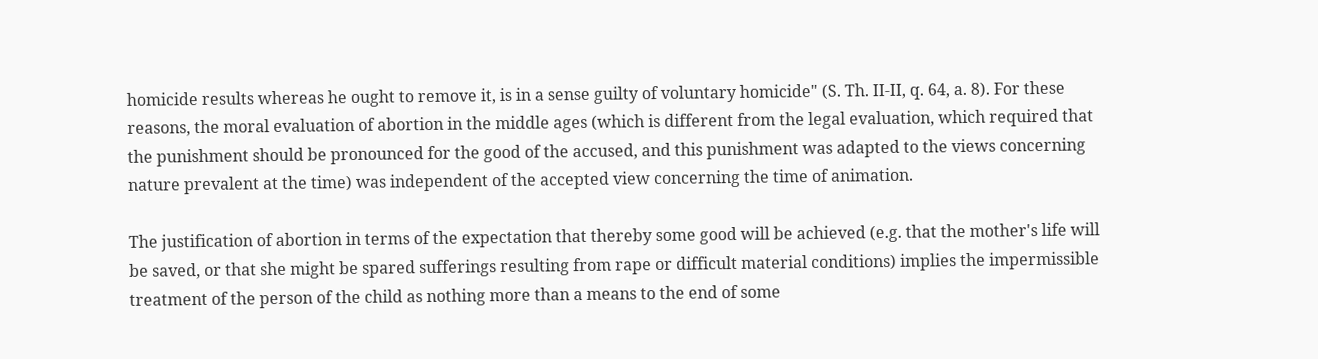homicide results whereas he ought to remove it, is in a sense guilty of voluntary homicide" (S. Th. II-II, q. 64, a. 8). For these reasons, the moral evaluation of abortion in the middle ages (which is different from the legal evaluation, which required that the punishment should be pronounced for the good of the accused, and this punishment was adapted to the views concerning nature prevalent at the time) was independent of the accepted view concerning the time of animation.

The justification of abortion in terms of the expectation that thereby some good will be achieved (e.g. that the mother's life will be saved, or that she might be spared sufferings resulting from rape or difficult material conditions) implies the impermissible treatment of the person of the child as nothing more than a means to the end of some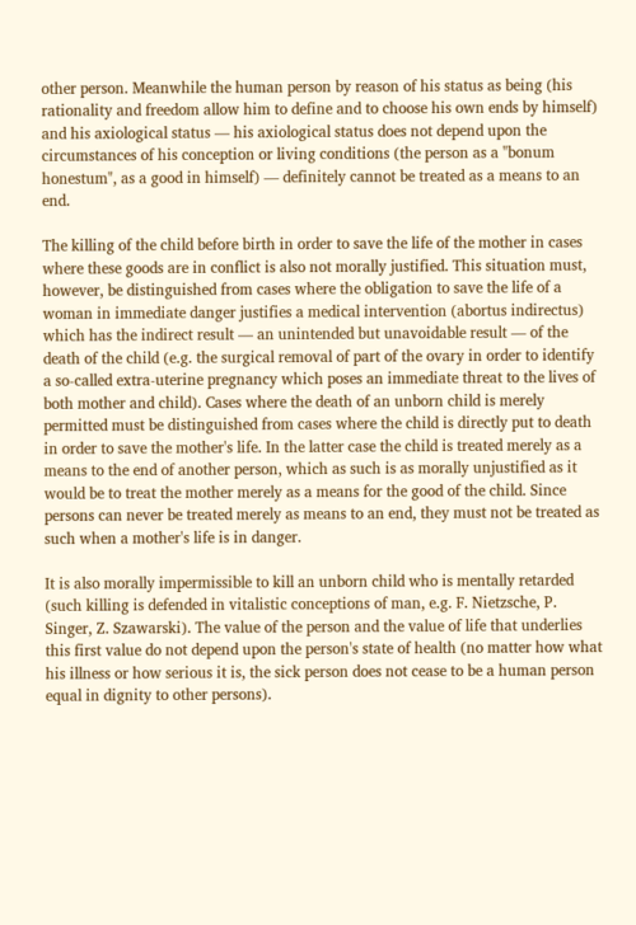other person. Meanwhile the human person by reason of his status as being (his rationality and freedom allow him to define and to choose his own ends by himself) and his axiological status — his axiological status does not depend upon the circumstances of his conception or living conditions (the person as a "bonum honestum", as a good in himself) — definitely cannot be treated as a means to an end.

The killing of the child before birth in order to save the life of the mother in cases where these goods are in conflict is also not morally justified. This situation must, however, be distinguished from cases where the obligation to save the life of a woman in immediate danger justifies a medical intervention (abortus indirectus) which has the indirect result — an unintended but unavoidable result — of the death of the child (e.g. the surgical removal of part of the ovary in order to identify a so-called extra-uterine pregnancy which poses an immediate threat to the lives of both mother and child). Cases where the death of an unborn child is merely permitted must be distinguished from cases where the child is directly put to death in order to save the mother's life. In the latter case the child is treated merely as a means to the end of another person, which as such is as morally unjustified as it would be to treat the mother merely as a means for the good of the child. Since persons can never be treated merely as means to an end, they must not be treated as such when a mother's life is in danger.

It is also morally impermissible to kill an unborn child who is mentally retarded (such killing is defended in vitalistic conceptions of man, e.g. F. Nietzsche, P. Singer, Z. Szawarski). The value of the person and the value of life that underlies this first value do not depend upon the person's state of health (no matter how what his illness or how serious it is, the sick person does not cease to be a human person equal in dignity to other persons).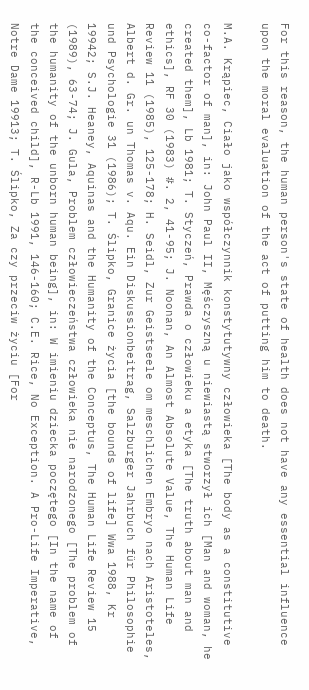For this reason, the human person's state of health does not have any essential influence upon the moral evaluation of the act of putting him to death.

M.A. Krąpiec, Ciało jako współczynnik konstytutywny człowieka [The body as a constitutive co-factor of man], in: John Paul II, Męśczyszną u niewiastą stworzył ich [Man and woman, he created them], Lb 1981; T. Styczeń, Prawda o człowieku a etyka [The truth about man and ethics], RF 30 (1983) #. 2, 41-95; J. Noonan, An Almost Absolute Value, The Human Life Review 11 (1985), 125-178; H. Seidl, Zur Geistseele om meschlichen Embryo nach Aristoteles, Albert d. Gr. un Thomas v. Aqu. Ein Diskussionbeitrag, Salzburger Jahrbuch für Philosophie und Psychologie 31 (1986); T. Ślipko, Granice życia [the bounds of life] Wwa 1988, Kr 19942; S.J. Heaney, Aquinas and the Humanity of the Conceptus, The Human Life Review 15 (1989), 63-74; J. Gula, Problem człowieczeństwa człowieka nie narodzonego [The problem of the humanity of the unborn human being], in: W imieniu dziecka poczętego [In the name of the conceived child], R-Lb 1991, 146-160; C.E. Rice, No Exception. A Pro-Life Imperative, Notre Dame 19913; T. Ślipko, Za czy przeciw życiu [For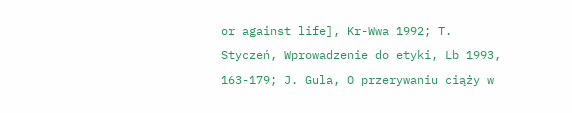or against life], Kr-Wwa 1992; T. Styczeń, Wprowadzenie do etyki, Lb 1993, 163-179; J. Gula, O przerywaniu ciąży w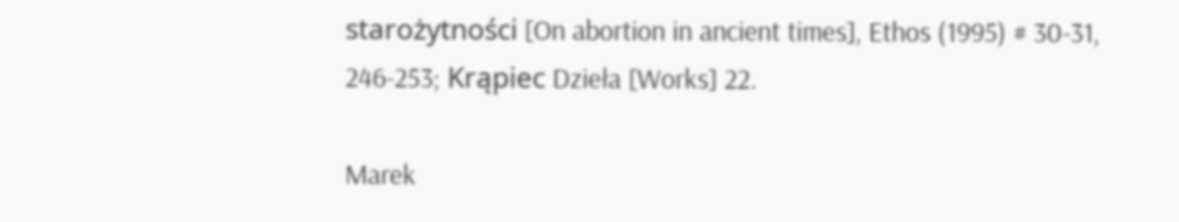starożytności [On abortion in ancient times], Ethos (1995) # 30-31, 246-253; Krąpiec Dzieła [Works] 22.

Marek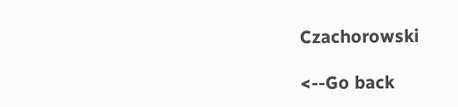Czachorowski

<--Go back